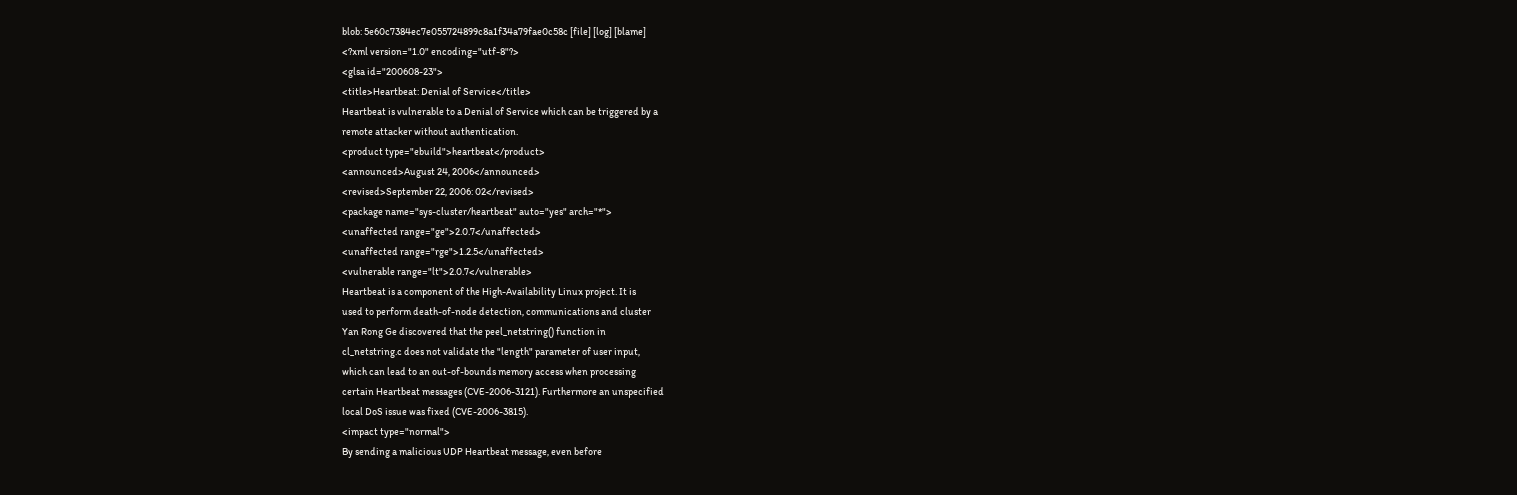blob: 5e60c7384ec7e055724899c8a1f34a79fae0c58c [file] [log] [blame]
<?xml version="1.0" encoding="utf-8"?>
<glsa id="200608-23">
<title>Heartbeat: Denial of Service</title>
Heartbeat is vulnerable to a Denial of Service which can be triggered by a
remote attacker without authentication.
<product type="ebuild">heartbeat</product>
<announced>August 24, 2006</announced>
<revised>September 22, 2006: 02</revised>
<package name="sys-cluster/heartbeat" auto="yes" arch="*">
<unaffected range="ge">2.0.7</unaffected>
<unaffected range="rge">1.2.5</unaffected>
<vulnerable range="lt">2.0.7</vulnerable>
Heartbeat is a component of the High-Availability Linux project. It is
used to perform death-of-node detection, communications and cluster
Yan Rong Ge discovered that the peel_netstring() function in
cl_netstring.c does not validate the "length" parameter of user input,
which can lead to an out-of-bounds memory access when processing
certain Heartbeat messages (CVE-2006-3121). Furthermore an unspecified
local DoS issue was fixed (CVE-2006-3815).
<impact type="normal">
By sending a malicious UDP Heartbeat message, even before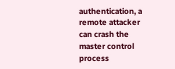authentication, a remote attacker can crash the master control process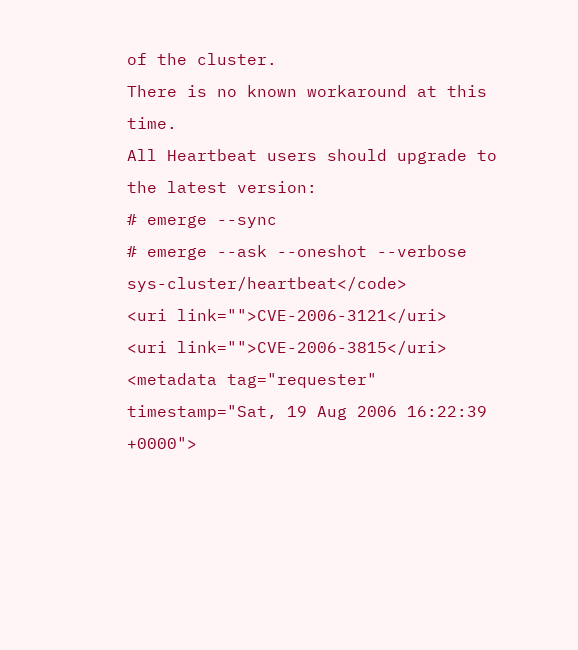of the cluster.
There is no known workaround at this time.
All Heartbeat users should upgrade to the latest version:
# emerge --sync
# emerge --ask --oneshot --verbose sys-cluster/heartbeat</code>
<uri link="">CVE-2006-3121</uri>
<uri link="">CVE-2006-3815</uri>
<metadata tag="requester" timestamp="Sat, 19 Aug 2006 16:22:39 +0000">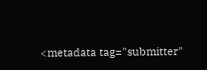<metadata tag="submitter"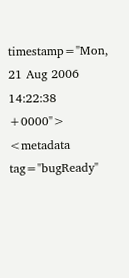timestamp="Mon, 21 Aug 2006 14:22:38 +0000">
<metadata tag="bugReady"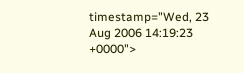timestamp="Wed, 23 Aug 2006 14:19:23 +0000">